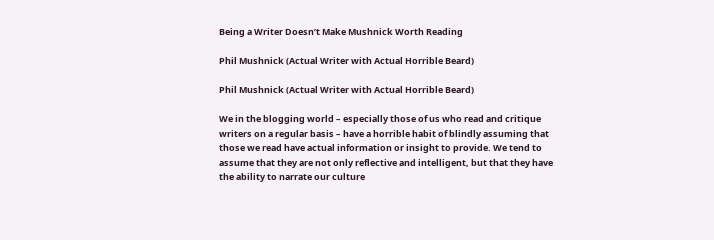Being a Writer Doesn’t Make Mushnick Worth Reading

Phil Mushnick (Actual Writer with Actual Horrible Beard)

Phil Mushnick (Actual Writer with Actual Horrible Beard)

We in the blogging world – especially those of us who read and critique writers on a regular basis – have a horrible habit of blindly assuming that those we read have actual information or insight to provide. We tend to assume that they are not only reflective and intelligent, but that they have the ability to narrate our culture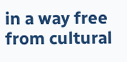in a way free from cultural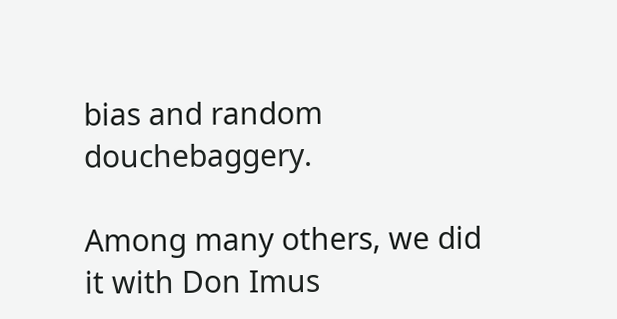bias and random douchebaggery.

Among many others, we did it with Don Imus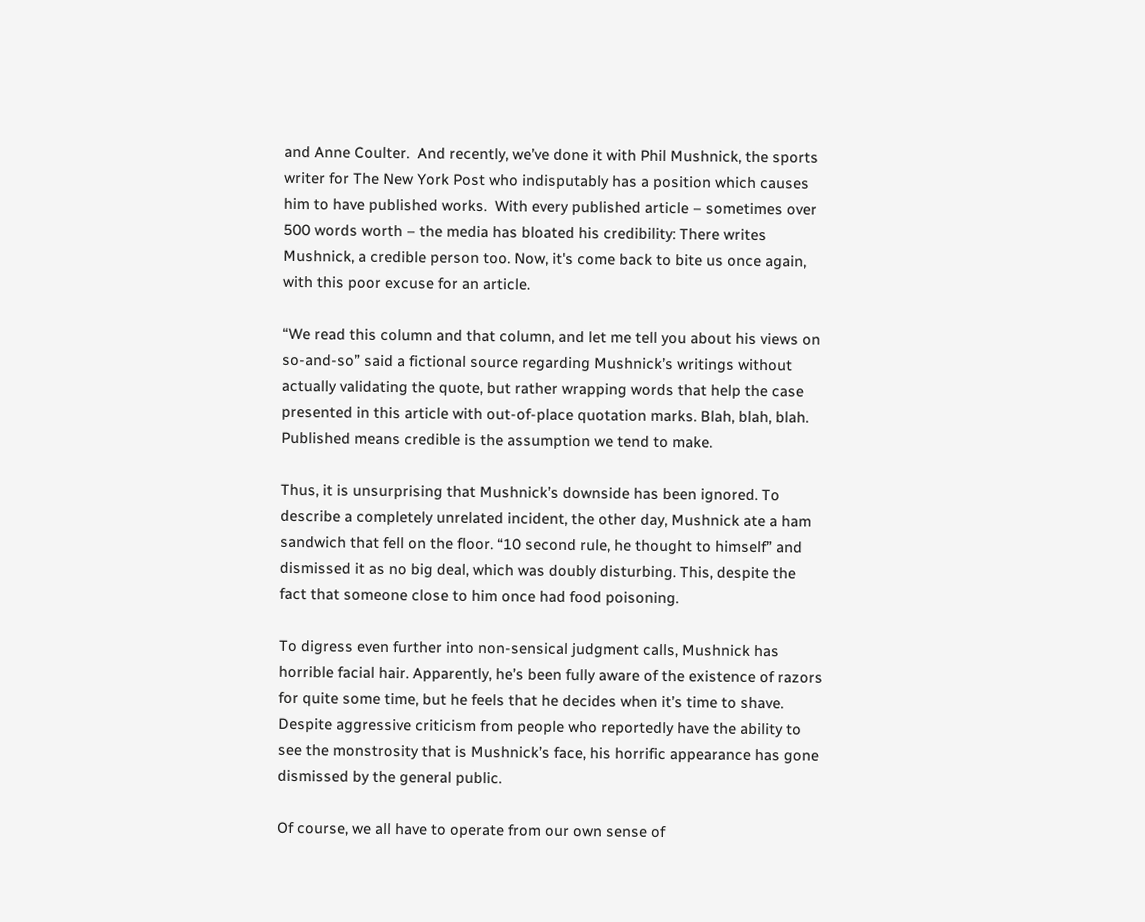and Anne Coulter.  And recently, we’ve done it with Phil Mushnick, the sports writer for The New York Post who indisputably has a position which causes him to have published works.  With every published article – sometimes over 500 words worth – the media has bloated his credibility: There writes Mushnick, a credible person too. Now, it's come back to bite us once again, with this poor excuse for an article.

“We read this column and that column, and let me tell you about his views on so-and-so” said a fictional source regarding Mushnick’s writings without actually validating the quote, but rather wrapping words that help the case presented in this article with out-of-place quotation marks. Blah, blah, blah. Published means credible is the assumption we tend to make.

Thus, it is unsurprising that Mushnick’s downside has been ignored. To describe a completely unrelated incident, the other day, Mushnick ate a ham sandwich that fell on the floor. “10 second rule, he thought to himself” and dismissed it as no big deal, which was doubly disturbing. This, despite the fact that someone close to him once had food poisoning.

To digress even further into non-sensical judgment calls, Mushnick has horrible facial hair. Apparently, he’s been fully aware of the existence of razors for quite some time, but he feels that he decides when it’s time to shave. Despite aggressive criticism from people who reportedly have the ability to see the monstrosity that is Mushnick’s face, his horrific appearance has gone dismissed by the general public.

Of course, we all have to operate from our own sense of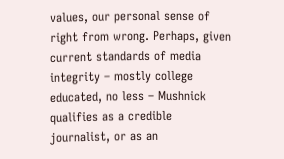values, our personal sense of right from wrong. Perhaps, given current standards of media integrity – mostly college educated, no less – Mushnick qualifies as a credible journalist, or as an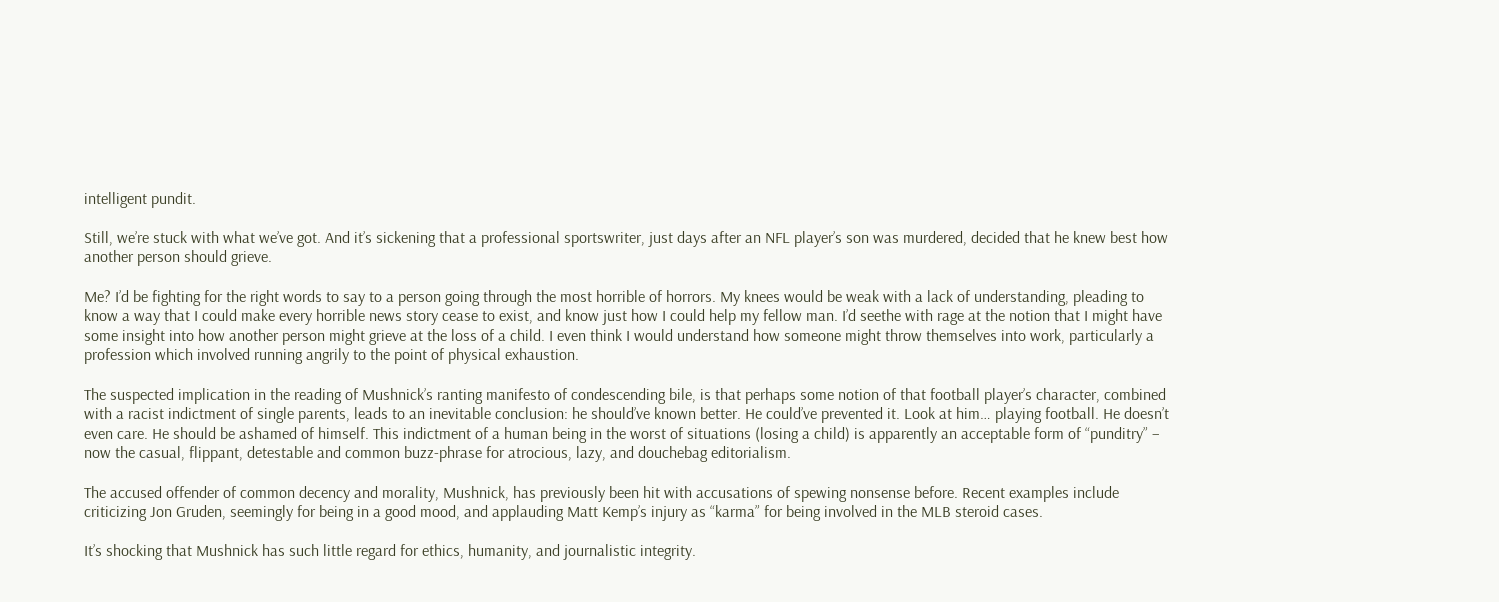intelligent pundit.

Still, we’re stuck with what we’ve got. And it’s sickening that a professional sportswriter, just days after an NFL player’s son was murdered, decided that he knew best how another person should grieve.

Me? I’d be fighting for the right words to say to a person going through the most horrible of horrors. My knees would be weak with a lack of understanding, pleading to know a way that I could make every horrible news story cease to exist, and know just how I could help my fellow man. I’d seethe with rage at the notion that I might have some insight into how another person might grieve at the loss of a child. I even think I would understand how someone might throw themselves into work, particularly a profession which involved running angrily to the point of physical exhaustion.

The suspected implication in the reading of Mushnick’s ranting manifesto of condescending bile, is that perhaps some notion of that football player’s character, combined with a racist indictment of single parents, leads to an inevitable conclusion: he should’ve known better. He could’ve prevented it. Look at him… playing football. He doesn’t even care. He should be ashamed of himself. This indictment of a human being in the worst of situations (losing a child) is apparently an acceptable form of “punditry” – now the casual, flippant, detestable and common buzz-phrase for atrocious, lazy, and douchebag editorialism.

The accused offender of common decency and morality, Mushnick, has previously been hit with accusations of spewing nonsense before. Recent examples include criticizing Jon Gruden, seemingly for being in a good mood, and applauding Matt Kemp’s injury as “karma” for being involved in the MLB steroid cases.

It’s shocking that Mushnick has such little regard for ethics, humanity, and journalistic integrity.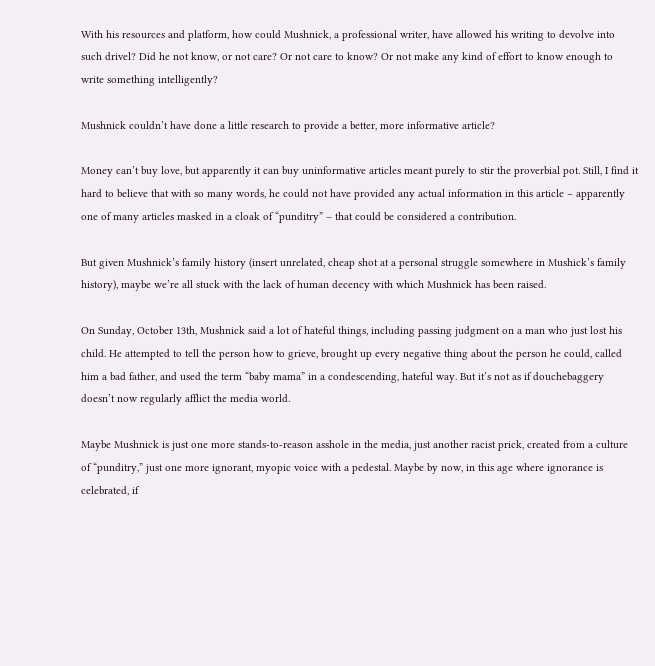With his resources and platform, how could Mushnick, a professional writer, have allowed his writing to devolve into such drivel? Did he not know, or not care? Or not care to know? Or not make any kind of effort to know enough to write something intelligently?

Mushnick couldn’t have done a little research to provide a better, more informative article?

Money can’t buy love, but apparently it can buy uninformative articles meant purely to stir the proverbial pot. Still, I find it hard to believe that with so many words, he could not have provided any actual information in this article – apparently one of many articles masked in a cloak of “punditry” – that could be considered a contribution.

But given Mushnick’s family history (insert unrelated, cheap shot at a personal struggle somewhere in Mushick’s family history), maybe we’re all stuck with the lack of human decency with which Mushnick has been raised.

On Sunday, October 13th, Mushnick said a lot of hateful things, including passing judgment on a man who just lost his child. He attempted to tell the person how to grieve, brought up every negative thing about the person he could, called him a bad father, and used the term “baby mama” in a condescending, hateful way. But it’s not as if douchebaggery doesn’t now regularly afflict the media world.

Maybe Mushnick is just one more stands-to-reason asshole in the media, just another racist prick, created from a culture of “punditry,” just one more ignorant, myopic voice with a pedestal. Maybe by now, in this age where ignorance is celebrated, if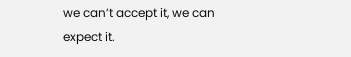we can’t accept it, we can expect it.